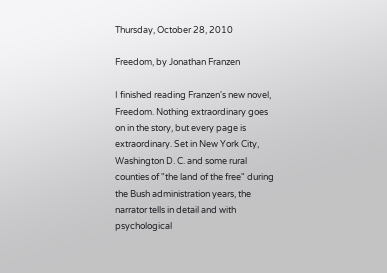Thursday, October 28, 2010

Freedom, by Jonathan Franzen

I finished reading Franzen's new novel, Freedom. Nothing extraordinary goes on in the story, but every page is extraordinary. Set in New York City, Washington D. C. and some rural counties of "the land of the free" during the Bush administration years, the narrator tells in detail and with psychological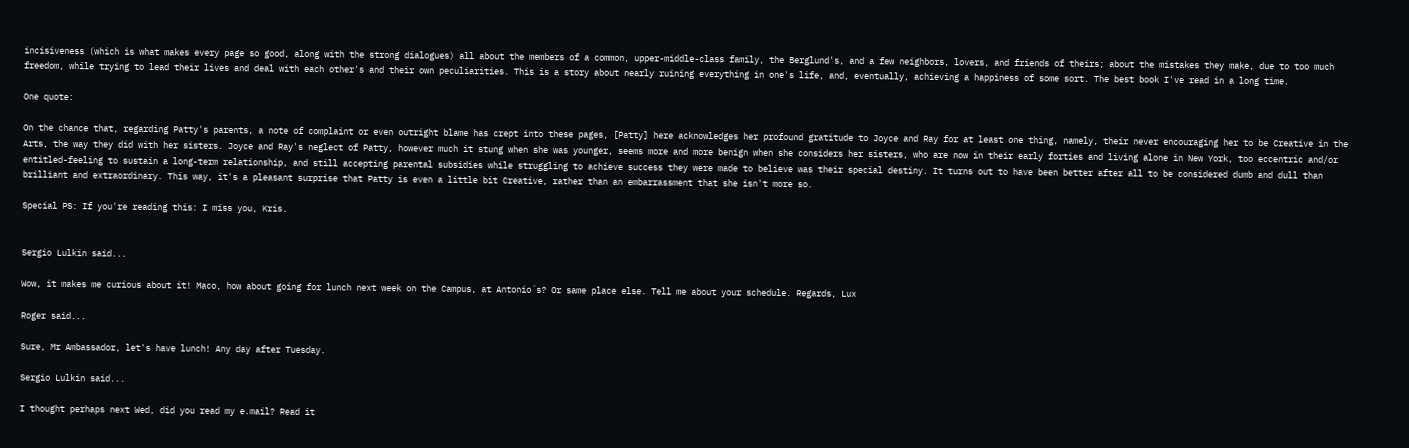incisiveness (which is what makes every page so good, along with the strong dialogues) all about the members of a common, upper-middle-class family, the Berglund's, and a few neighbors, lovers, and friends of theirs; about the mistakes they make, due to too much freedom, while trying to lead their lives and deal with each other's and their own peculiarities. This is a story about nearly ruining everything in one's life, and, eventually, achieving a happiness of some sort. The best book I've read in a long time.

One quote:

On the chance that, regarding Patty's parents, a note of complaint or even outright blame has crept into these pages, [Patty] here acknowledges her profound gratitude to Joyce and Ray for at least one thing, namely, their never encouraging her to be Creative in the Arts, the way they did with her sisters. Joyce and Ray's neglect of Patty, however much it stung when she was younger, seems more and more benign when she considers her sisters, who are now in their early forties and living alone in New York, too eccentric and/or entitled-feeling to sustain a long-term relationship, and still accepting parental subsidies while struggling to achieve success they were made to believe was their special destiny. It turns out to have been better after all to be considered dumb and dull than brilliant and extraordinary. This way, it's a pleasant surprise that Patty is even a little bit Creative, rather than an embarrassment that she isn't more so.

Special PS: If you're reading this: I miss you, Kris.


Sergio Lulkin said...

Wow, it makes me curious about it! Maco, how about going for lunch next week on the Campus, at Antonio´s? Or same place else. Tell me about your schedule. Regards, Lux

Roger said...

Sure, Mr Ambassador, let's have lunch! Any day after Tuesday.

Sergio Lulkin said...

I thought perhaps next Wed, did you read my e.mail? Read it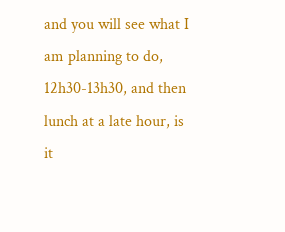and you will see what I am planning to do, 12h30-13h30, and then lunch at a late hour, is it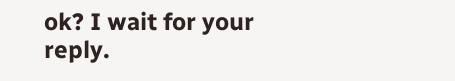ok? I wait for your reply.